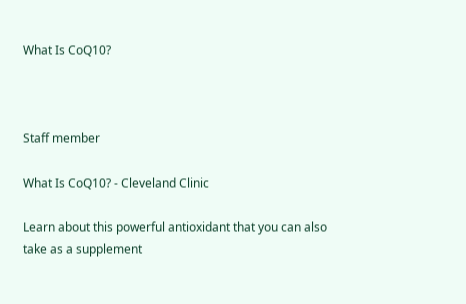What Is CoQ10?



Staff member

What Is CoQ10? - Cleveland Clinic

Learn about this powerful antioxidant that you can also take as a supplement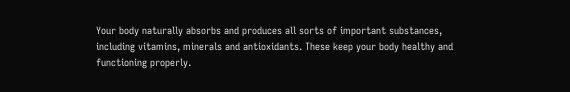Your body naturally absorbs and produces all sorts of important substances, including vitamins, minerals and antioxidants. These keep your body healthy and functioning properly.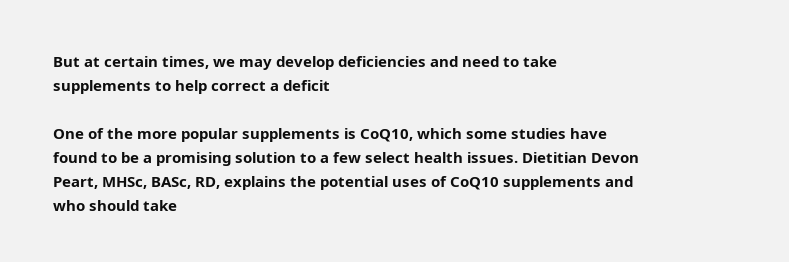But at certain times, we may develop deficiencies and need to take supplements to help correct a deficit

One of the more popular supplements is CoQ10, which some studies have found to be a promising solution to a few select health issues. Dietitian Devon Peart, MHSc, BASc, RD, explains the potential uses of CoQ10 supplements and who should take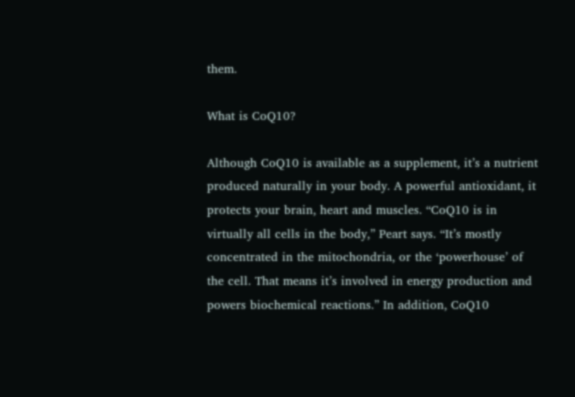them.

What is CoQ10?

Although CoQ10 is available as a supplement, it’s a nutrient produced naturally in your body. A powerful antioxidant, it protects your brain, heart and muscles. “CoQ10 is in virtually all cells in the body,” Peart says. “It’s mostly concentrated in the mitochondria, or the ‘powerhouse’ of the cell. That means it’s involved in energy production and powers biochemical reactions.” In addition, CoQ10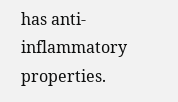has anti-inflammatory properties.